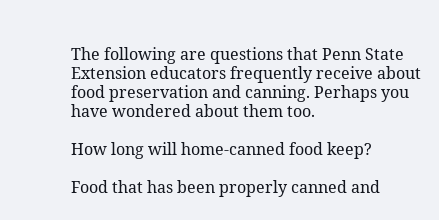The following are questions that Penn State Extension educators frequently receive about food preservation and canning. Perhaps you have wondered about them too.

How long will home-canned food keep?

Food that has been properly canned and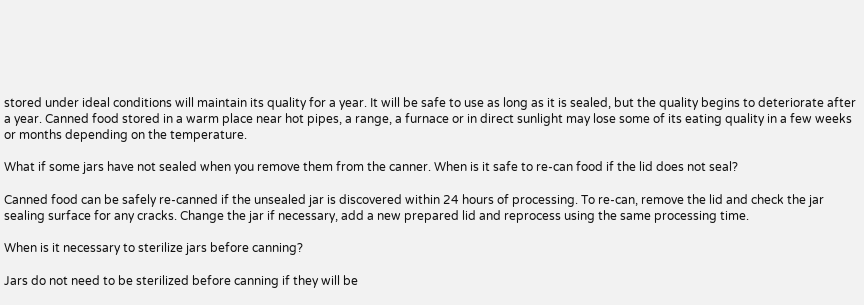stored under ideal conditions will maintain its quality for a year. It will be safe to use as long as it is sealed, but the quality begins to deteriorate after a year. Canned food stored in a warm place near hot pipes, a range, a furnace or in direct sunlight may lose some of its eating quality in a few weeks or months depending on the temperature.

What if some jars have not sealed when you remove them from the canner. When is it safe to re-can food if the lid does not seal?

Canned food can be safely re-canned if the unsealed jar is discovered within 24 hours of processing. To re-can, remove the lid and check the jar sealing surface for any cracks. Change the jar if necessary, add a new prepared lid and reprocess using the same processing time.

When is it necessary to sterilize jars before canning?

Jars do not need to be sterilized before canning if they will be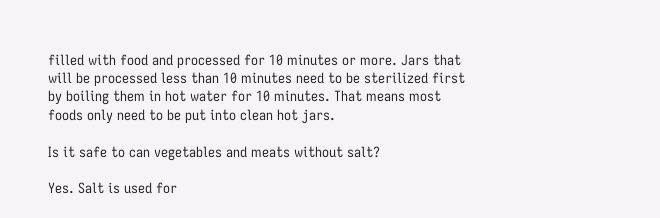filled with food and processed for 10 minutes or more. Jars that will be processed less than 10 minutes need to be sterilized first by boiling them in hot water for 10 minutes. That means most foods only need to be put into clean hot jars.

Is it safe to can vegetables and meats without salt?

Yes. Salt is used for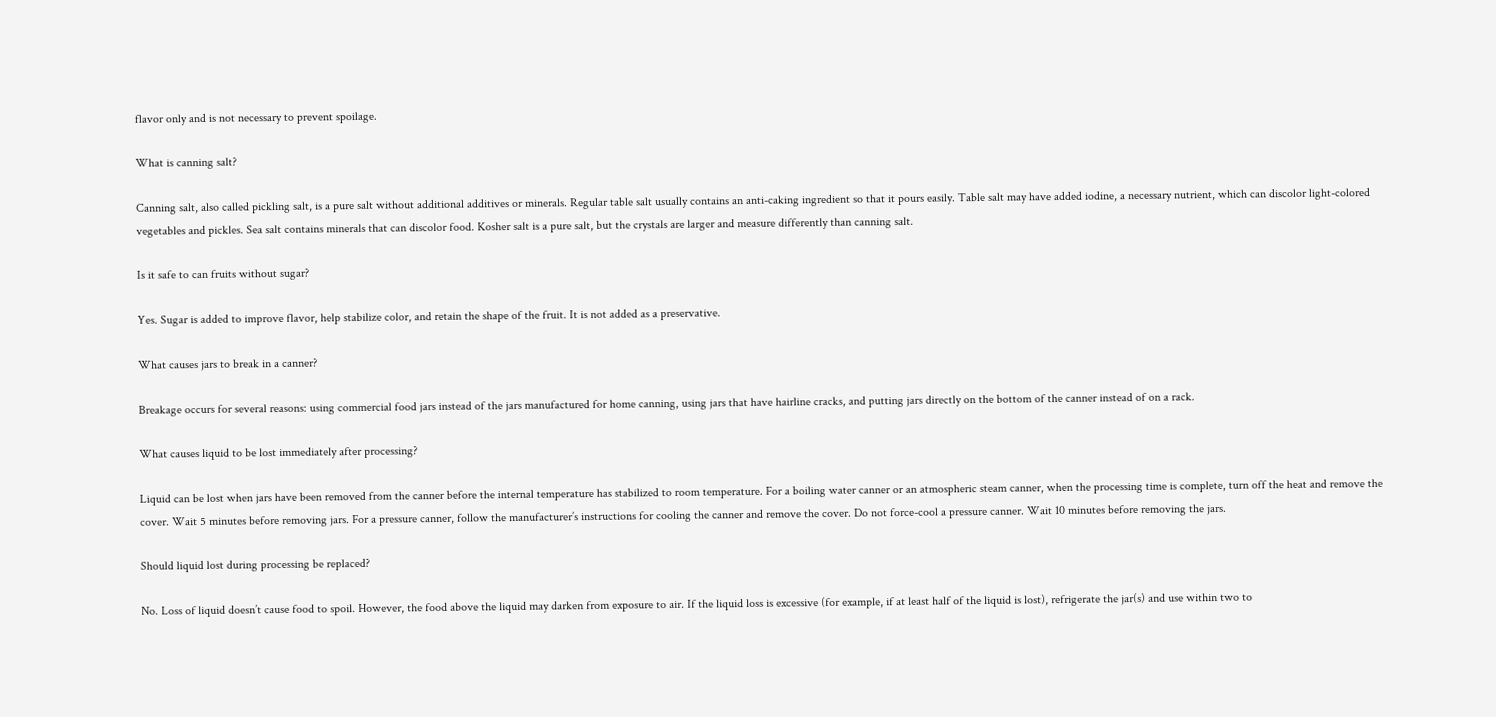flavor only and is not necessary to prevent spoilage.

What is canning salt?

Canning salt, also called pickling salt, is a pure salt without additional additives or minerals. Regular table salt usually contains an anti-caking ingredient so that it pours easily. Table salt may have added iodine, a necessary nutrient, which can discolor light-colored vegetables and pickles. Sea salt contains minerals that can discolor food. Kosher salt is a pure salt, but the crystals are larger and measure differently than canning salt.

Is it safe to can fruits without sugar?

Yes. Sugar is added to improve flavor, help stabilize color, and retain the shape of the fruit. It is not added as a preservative.

What causes jars to break in a canner?

Breakage occurs for several reasons: using commercial food jars instead of the jars manufactured for home canning, using jars that have hairline cracks, and putting jars directly on the bottom of the canner instead of on a rack.

What causes liquid to be lost immediately after processing?

Liquid can be lost when jars have been removed from the canner before the internal temperature has stabilized to room temperature. For a boiling water canner or an atmospheric steam canner, when the processing time is complete, turn off the heat and remove the cover. Wait 5 minutes before removing jars. For a pressure canner, follow the manufacturer’s instructions for cooling the canner and remove the cover. Do not force-cool a pressure canner. Wait 10 minutes before removing the jars.

Should liquid lost during processing be replaced?

No. Loss of liquid doesn’t cause food to spoil. However, the food above the liquid may darken from exposure to air. If the liquid loss is excessive (for example, if at least half of the liquid is lost), refrigerate the jar(s) and use within two to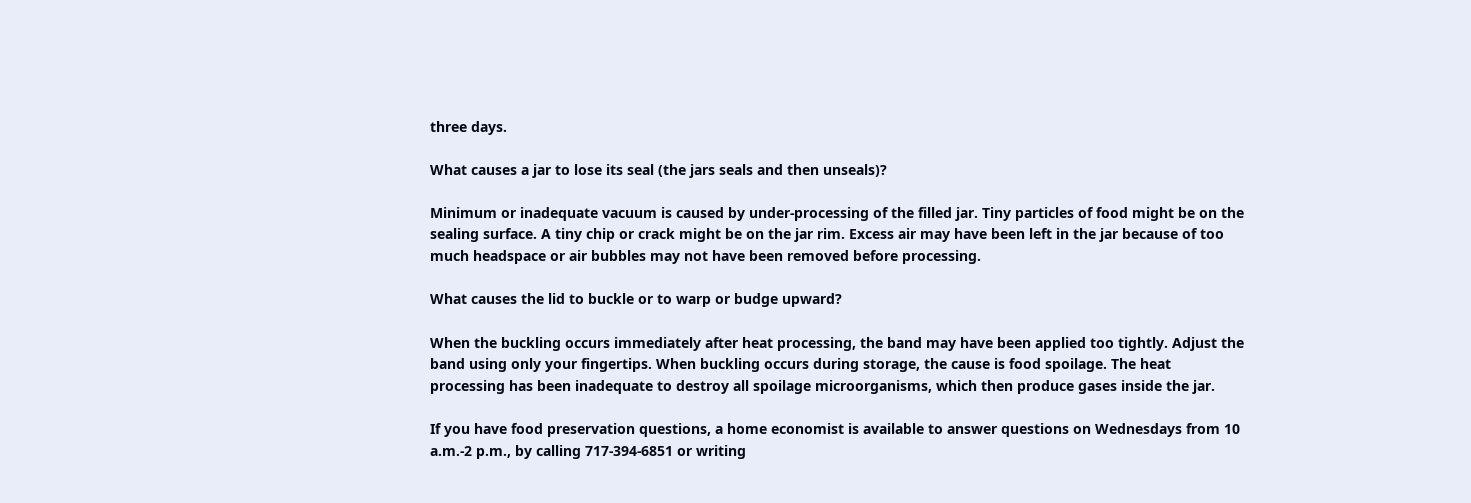three days.

What causes a jar to lose its seal (the jars seals and then unseals)?

Minimum or inadequate vacuum is caused by under-processing of the filled jar. Tiny particles of food might be on the sealing surface. A tiny chip or crack might be on the jar rim. Excess air may have been left in the jar because of too much headspace or air bubbles may not have been removed before processing.

What causes the lid to buckle or to warp or budge upward?

When the buckling occurs immediately after heat processing, the band may have been applied too tightly. Adjust the band using only your fingertips. When buckling occurs during storage, the cause is food spoilage. The heat processing has been inadequate to destroy all spoilage microorganisms, which then produce gases inside the jar.

If you have food preservation questions, a home economist is available to answer questions on Wednesdays from 10 a.m.-2 p.m., by calling 717-394-6851 or writing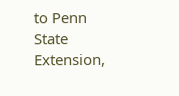to Penn State Extension,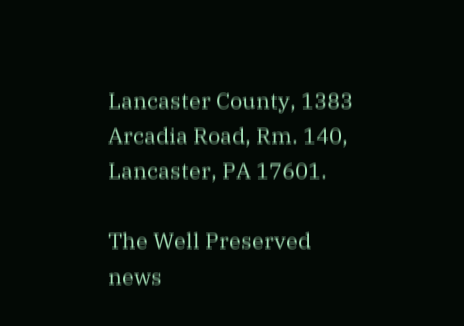Lancaster County, 1383 Arcadia Road, Rm. 140, Lancaster, PA 17601.

The Well Preserved news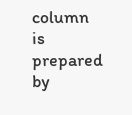column is prepared by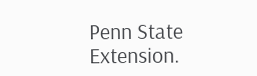Penn State Extension.